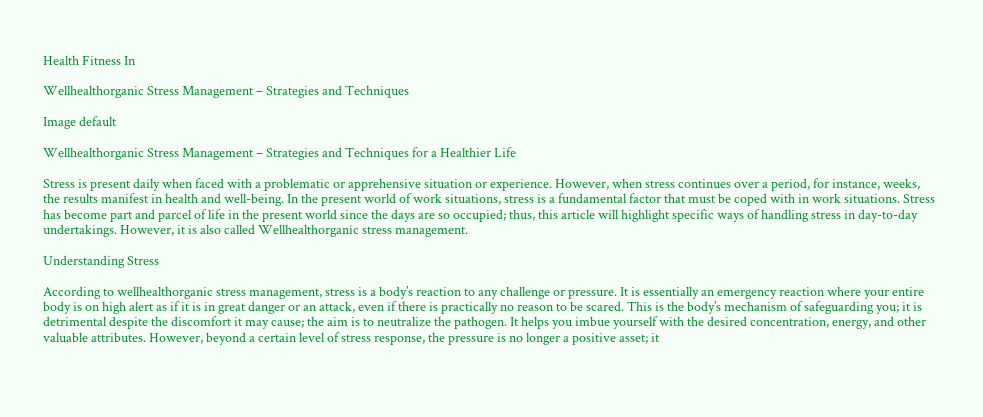Health Fitness In

Wellhealthorganic Stress Management – Strategies and Techniques

Image default

Wellhealthorganic Stress Management – Strategies and Techniques for a Healthier Life

Stress is present daily when faced with a problematic or apprehensive situation or experience. However, when stress continues over a period, for instance, weeks, the results manifest in health and well-being. In the present world of work situations, stress is a fundamental factor that must be coped with in work situations. Stress has become part and parcel of life in the present world since the days are so occupied; thus, this article will highlight specific ways of handling stress in day-to-day undertakings. However, it is also called Wellhealthorganic stress management.

Understanding Stress

According to wellhealthorganic stress management, stress is a body’s reaction to any challenge or pressure. It is essentially an emergency reaction where your entire body is on high alert as if it is in great danger or an attack, even if there is practically no reason to be scared. This is the body’s mechanism of safeguarding you; it is detrimental despite the discomfort it may cause; the aim is to neutralize the pathogen. It helps you imbue yourself with the desired concentration, energy, and other valuable attributes. However, beyond a certain level of stress response, the pressure is no longer a positive asset; it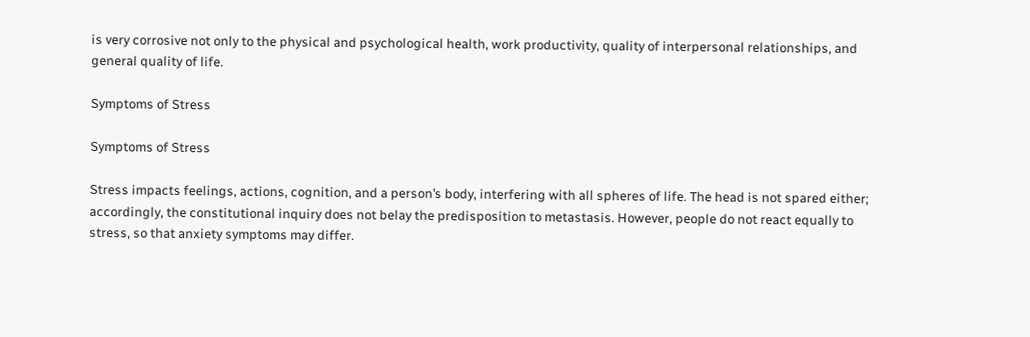is very corrosive not only to the physical and psychological health, work productivity, quality of interpersonal relationships, and general quality of life.

Symptoms of Stress

Symptoms of Stress

Stress impacts feelings, actions, cognition, and a person’s body, interfering with all spheres of life. The head is not spared either; accordingly, the constitutional inquiry does not belay the predisposition to metastasis. However, people do not react equally to stress, so that anxiety symptoms may differ.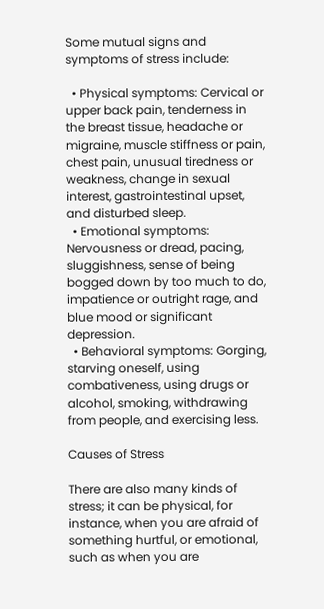Some mutual signs and symptoms of stress include:

  • Physical symptoms: Cervical or upper back pain, tenderness in the breast tissue, headache or migraine, muscle stiffness or pain, chest pain, unusual tiredness or weakness, change in sexual interest, gastrointestinal upset, and disturbed sleep.
  • Emotional symptoms: Nervousness or dread, pacing, sluggishness, sense of being bogged down by too much to do, impatience or outright rage, and blue mood or significant depression.
  • Behavioral symptoms: Gorging, starving oneself, using combativeness, using drugs or alcohol, smoking, withdrawing from people, and exercising less.

Causes of Stress

There are also many kinds of stress; it can be physical, for instance, when you are afraid of something hurtful, or emotional, such as when you are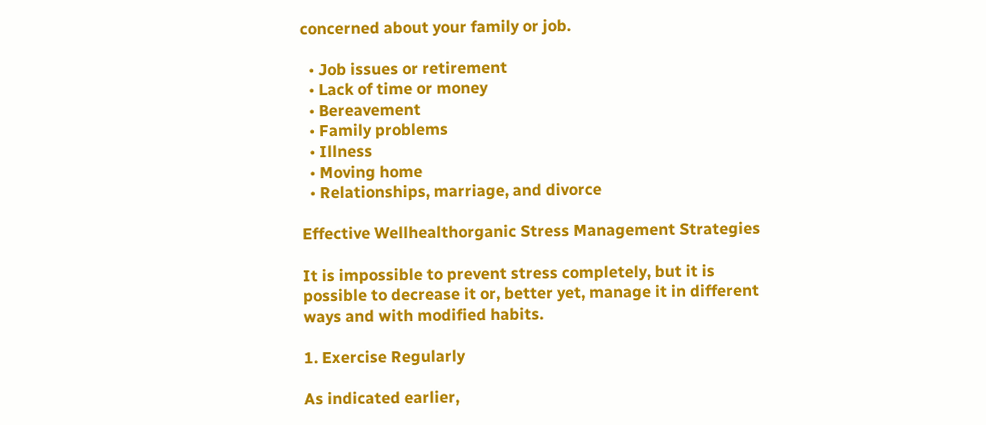concerned about your family or job.

  • Job issues or retirement
  • Lack of time or money
  • Bereavement
  • Family problems
  • Illness
  • Moving home
  • Relationships, marriage, and divorce

Effective Wellhealthorganic Stress Management Strategies

It is impossible to prevent stress completely, but it is possible to decrease it or, better yet, manage it in different ways and with modified habits.

1. Exercise Regularly

As indicated earlier,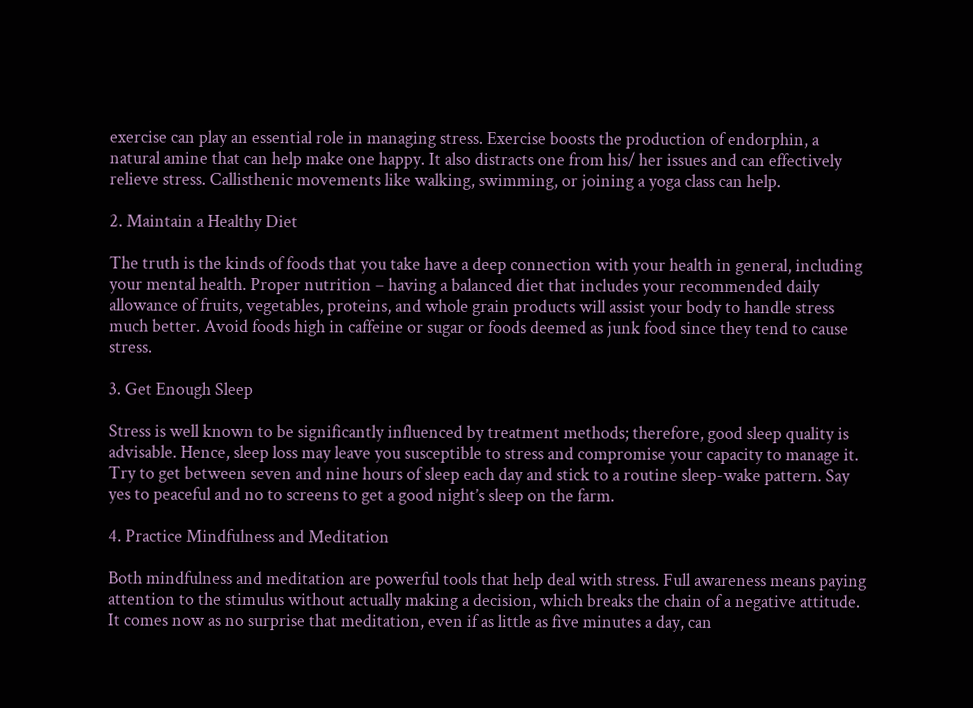exercise can play an essential role in managing stress. Exercise boosts the production of endorphin, a natural amine that can help make one happy. It also distracts one from his/ her issues and can effectively relieve stress. Callisthenic movements like walking, swimming, or joining a yoga class can help.

2. Maintain a Healthy Diet

The truth is the kinds of foods that you take have a deep connection with your health in general, including your mental health. Proper nutrition – having a balanced diet that includes your recommended daily allowance of fruits, vegetables, proteins, and whole grain products will assist your body to handle stress much better. Avoid foods high in caffeine or sugar or foods deemed as junk food since they tend to cause stress.

3. Get Enough Sleep

Stress is well known to be significantly influenced by treatment methods; therefore, good sleep quality is advisable. Hence, sleep loss may leave you susceptible to stress and compromise your capacity to manage it. Try to get between seven and nine hours of sleep each day and stick to a routine sleep-wake pattern. Say yes to peaceful and no to screens to get a good night’s sleep on the farm.

4. Practice Mindfulness and Meditation

Both mindfulness and meditation are powerful tools that help deal with stress. Full awareness means paying attention to the stimulus without actually making a decision, which breaks the chain of a negative attitude. It comes now as no surprise that meditation, even if as little as five minutes a day, can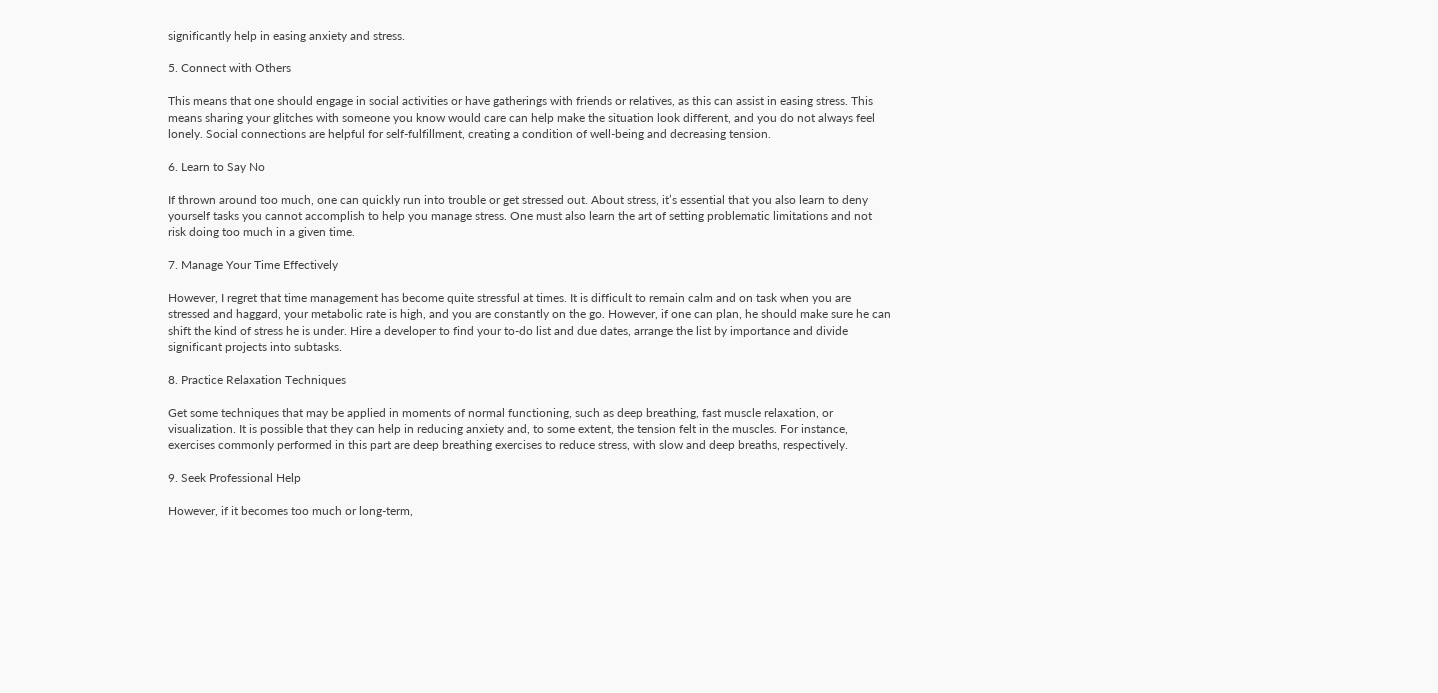significantly help in easing anxiety and stress.

5. Connect with Others

This means that one should engage in social activities or have gatherings with friends or relatives, as this can assist in easing stress. This means sharing your glitches with someone you know would care can help make the situation look different, and you do not always feel lonely. Social connections are helpful for self-fulfillment, creating a condition of well-being and decreasing tension.

6. Learn to Say No

If thrown around too much, one can quickly run into trouble or get stressed out. About stress, it’s essential that you also learn to deny yourself tasks you cannot accomplish to help you manage stress. One must also learn the art of setting problematic limitations and not risk doing too much in a given time.

7. Manage Your Time Effectively

However, I regret that time management has become quite stressful at times. It is difficult to remain calm and on task when you are stressed and haggard, your metabolic rate is high, and you are constantly on the go. However, if one can plan, he should make sure he can shift the kind of stress he is under. Hire a developer to find your to-do list and due dates, arrange the list by importance and divide significant projects into subtasks.

8. Practice Relaxation Techniques

Get some techniques that may be applied in moments of normal functioning, such as deep breathing, fast muscle relaxation, or visualization. It is possible that they can help in reducing anxiety and, to some extent, the tension felt in the muscles. For instance, exercises commonly performed in this part are deep breathing exercises to reduce stress, with slow and deep breaths, respectively.

9. Seek Professional Help

However, if it becomes too much or long-term,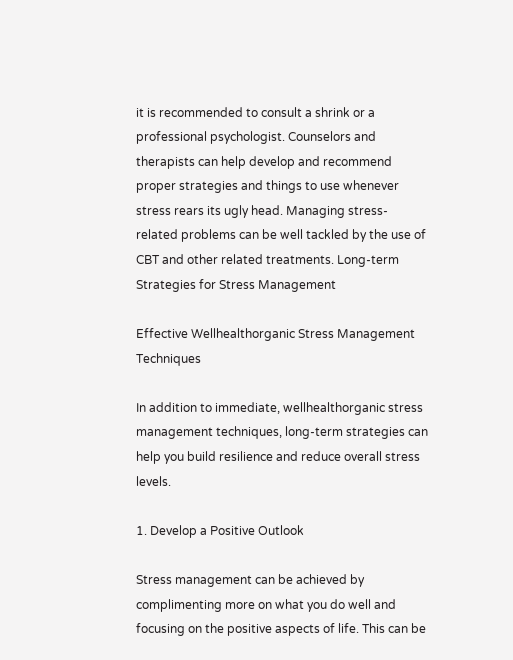it is recommended to consult a shrink or a professional psychologist. Counselors and therapists can help develop and recommend proper strategies and things to use whenever stress rears its ugly head. Managing stress-related problems can be well tackled by the use of CBT and other related treatments. Long-term Strategies for Stress Management

Effective Wellhealthorganic Stress Management Techniques

In addition to immediate, wellhealthorganic stress management techniques, long-term strategies can help you build resilience and reduce overall stress levels.

1. Develop a Positive Outlook

Stress management can be achieved by complimenting more on what you do well and focusing on the positive aspects of life. This can be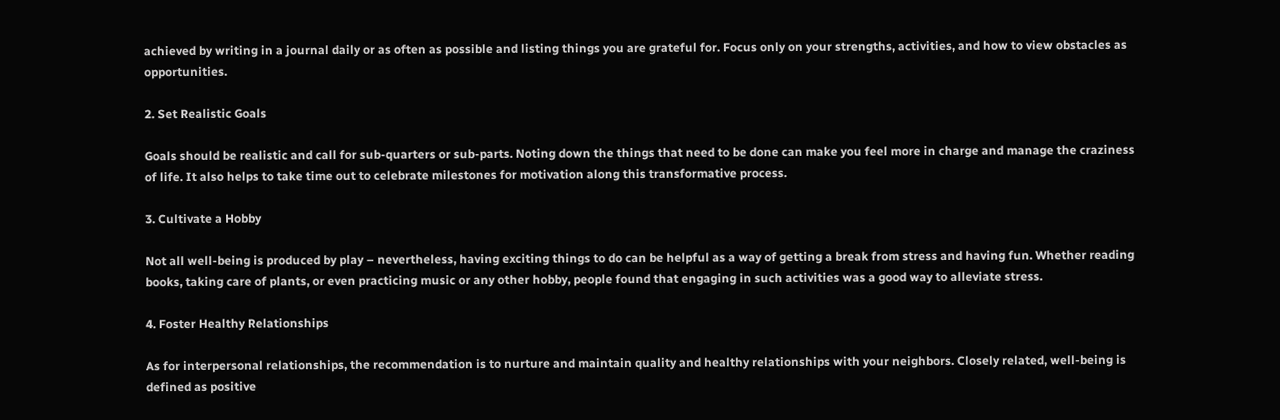achieved by writing in a journal daily or as often as possible and listing things you are grateful for. Focus only on your strengths, activities, and how to view obstacles as opportunities.

2. Set Realistic Goals

Goals should be realistic and call for sub-quarters or sub-parts. Noting down the things that need to be done can make you feel more in charge and manage the craziness of life. It also helps to take time out to celebrate milestones for motivation along this transformative process.

3. Cultivate a Hobby

Not all well-being is produced by play – nevertheless, having exciting things to do can be helpful as a way of getting a break from stress and having fun. Whether reading books, taking care of plants, or even practicing music or any other hobby, people found that engaging in such activities was a good way to alleviate stress.

4. Foster Healthy Relationships

As for interpersonal relationships, the recommendation is to nurture and maintain quality and healthy relationships with your neighbors. Closely related, well-being is defined as positive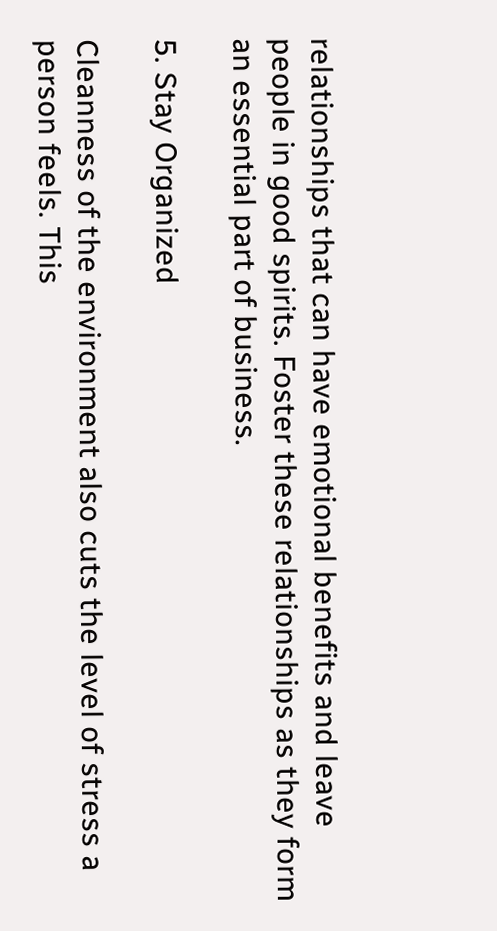relationships that can have emotional benefits and leave people in good spirits. Foster these relationships as they form an essential part of business.

5. Stay Organized

Cleanness of the environment also cuts the level of stress a person feels. This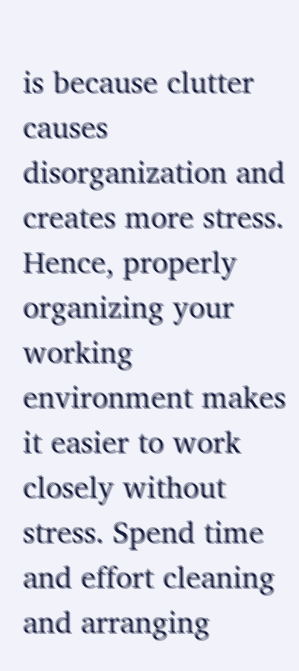is because clutter causes disorganization and creates more stress. Hence, properly organizing your working environment makes it easier to work closely without stress. Spend time and effort cleaning and arranging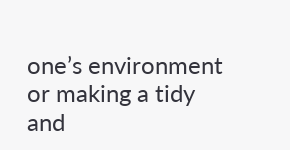one’s environment or making a tidy and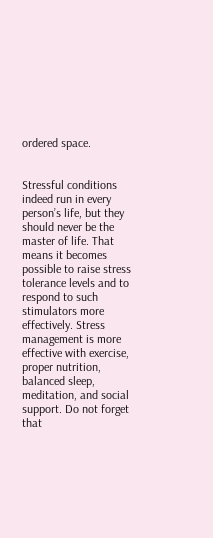ordered space.


Stressful conditions indeed run in every person’s life, but they should never be the master of life. That means it becomes possible to raise stress tolerance levels and to respond to such stimulators more effectively. Stress management is more effective with exercise, proper nutrition, balanced sleep, meditation, and social support. Do not forget that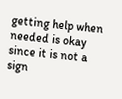getting help when needed is okay since it is not a sign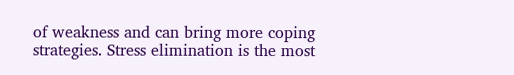of weakness and can bring more coping strategies. Stress elimination is the most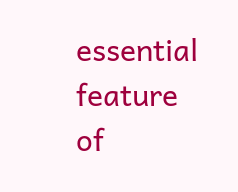essential feature of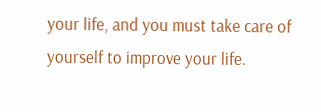your life, and you must take care of yourself to improve your life.